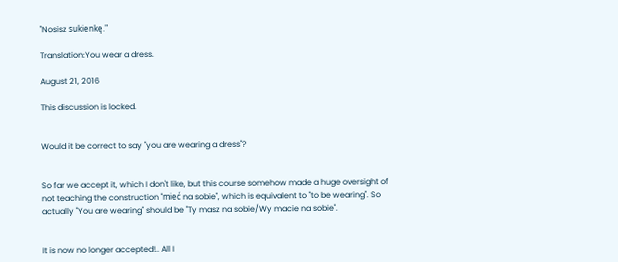"Nosisz sukienkę."

Translation:You wear a dress.

August 21, 2016

This discussion is locked.


Would it be correct to say "you are wearing a dress"?


So far we accept it, which I don't like, but this course somehow made a huge oversight of not teaching the construction "mieć na sobie", which is equivalent to "to be wearing". So actually "You are wearing" should be "Ty masz na sobie/Wy macie na sobie".


It is now no longer accepted!.. All I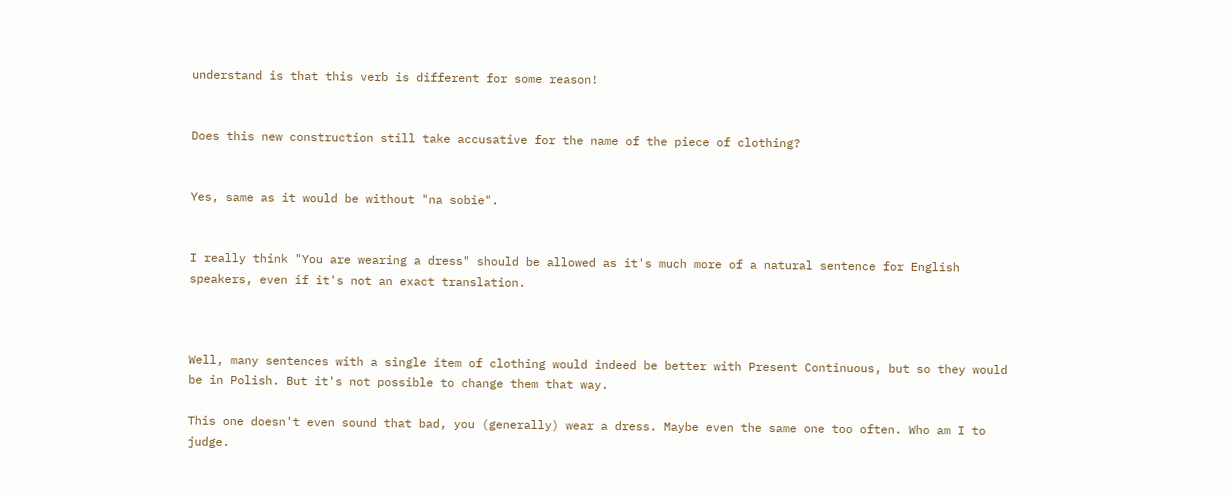understand is that this verb is different for some reason!


Does this new construction still take accusative for the name of the piece of clothing?


Yes, same as it would be without "na sobie".


I really think "You are wearing a dress" should be allowed as it's much more of a natural sentence for English speakers, even if it's not an exact translation.



Well, many sentences with a single item of clothing would indeed be better with Present Continuous, but so they would be in Polish. But it's not possible to change them that way.

This one doesn't even sound that bad, you (generally) wear a dress. Maybe even the same one too often. Who am I to judge.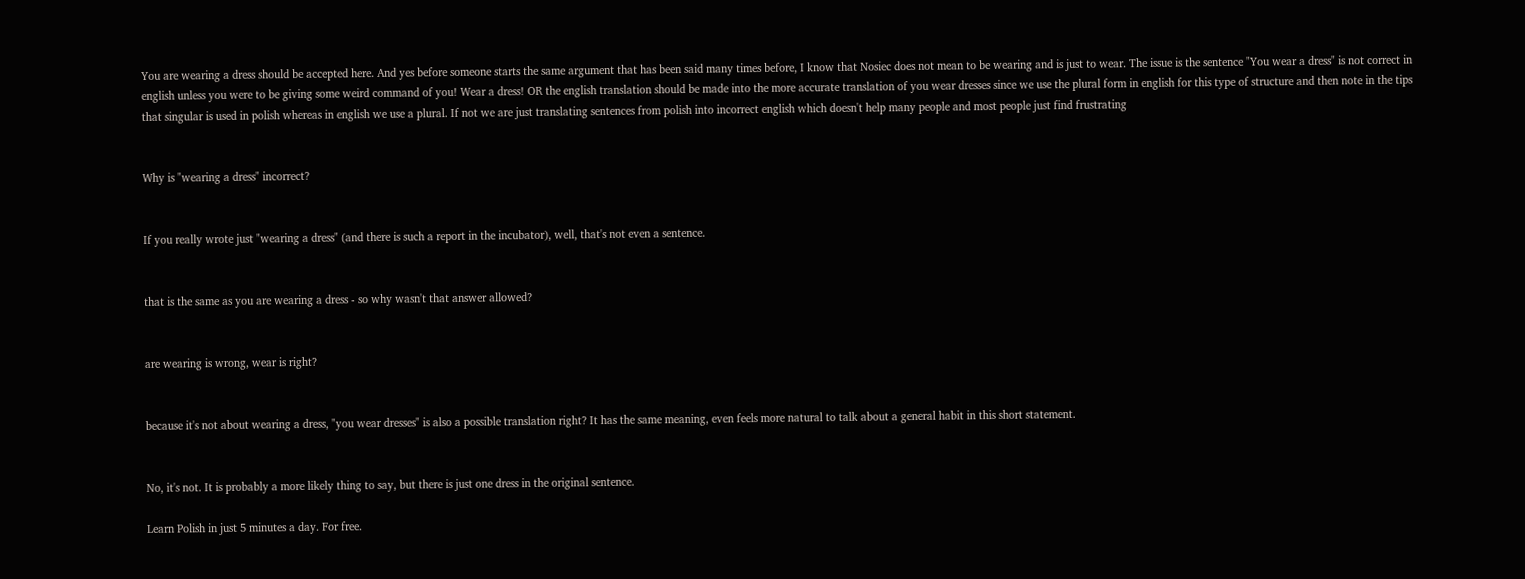You are wearing a dress should be accepted here. And yes before someone starts the same argument that has been said many times before, I know that Nosiec does not mean to be wearing and is just to wear. The issue is the sentence "You wear a dress" is not correct in english unless you were to be giving some weird command of you! Wear a dress! OR the english translation should be made into the more accurate translation of you wear dresses since we use the plural form in english for this type of structure and then note in the tips that singular is used in polish whereas in english we use a plural. If not we are just translating sentences from polish into incorrect english which doesn't help many people and most people just find frustrating


Why is "wearing a dress" incorrect?


If you really wrote just "wearing a dress" (and there is such a report in the incubator), well, that's not even a sentence.


that is the same as you are wearing a dress - so why wasn't that answer allowed?


are wearing is wrong, wear is right?


because it's not about wearing a dress, "you wear dresses" is also a possible translation right? It has the same meaning, even feels more natural to talk about a general habit in this short statement.


No, it's not. It is probably a more likely thing to say, but there is just one dress in the original sentence.

Learn Polish in just 5 minutes a day. For free.